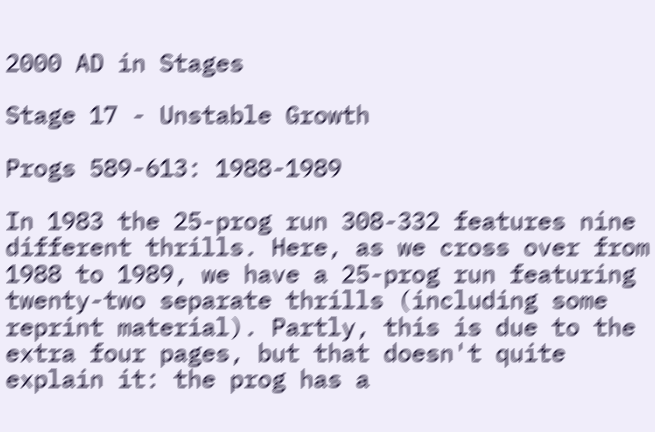2000 AD in Stages

Stage 17 - Unstable Growth

Progs 589-613: 1988-1989

In 1983 the 25-prog run 308-332 features nine different thrills. Here, as we cross over from 1988 to 1989, we have a 25-prog run featuring twenty-two separate thrills (including some reprint material). Partly, this is due to the extra four pages, but that doesn't quite explain it: the prog has a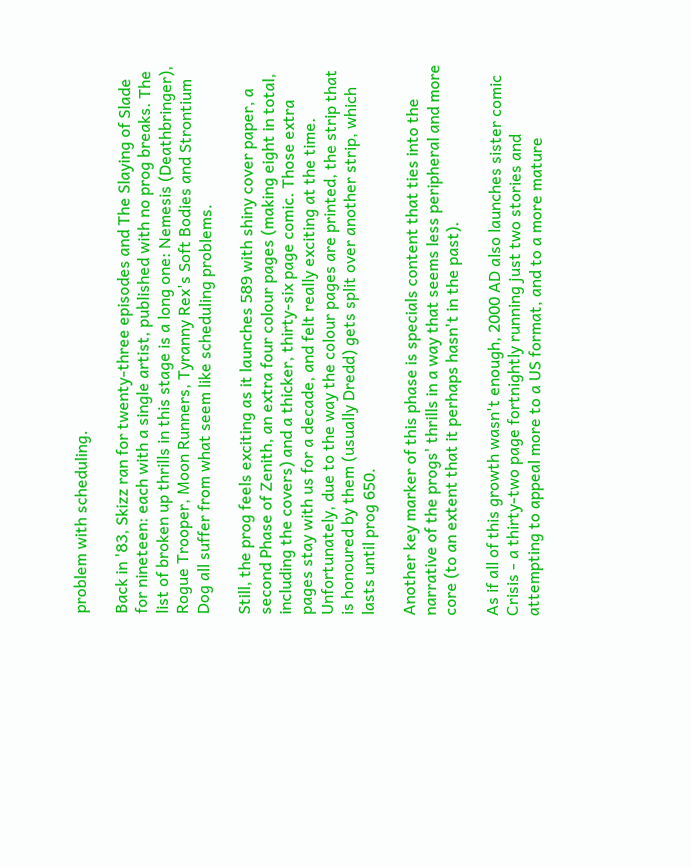problem with scheduling.

Back in '83, Skizz ran for twenty-three episodes and The Slaying of Slade for nineteen: each with a single artist, published with no prog breaks. The list of broken up thrills in this stage is a long one: Nemesis (Deathbringer), Rogue Trooper, Moon Runners, Tyranny Rex's Soft Bodies and Strontium Dog all suffer from what seem like scheduling problems.

Still, the prog feels exciting as it launches 589 with shiny cover paper, a second Phase of Zenith, an extra four colour pages (making eight in total, including the covers) and a thicker, thirty-six page comic. Those extra pages stay with us for a decade, and felt really exciting at the time. Unfortunately, due to the way the colour pages are printed, the strip that is honoured by them (usually Dredd) gets split over another strip, which lasts until prog 650.

Another key marker of this phase is specials content that ties into the narrative of the progs' thrills in a way that seems less peripheral and more core (to an extent that it perhaps hasn't in the past).

As if all of this growth wasn't enough, 2000 AD also launches sister comic Crisis - a thirty-two page fortnightly running just two stories and attempting to appeal more to a US format, and to a more mature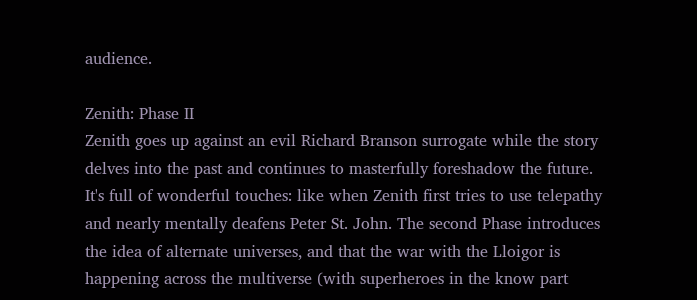audience.

Zenith: Phase II
Zenith goes up against an evil Richard Branson surrogate while the story delves into the past and continues to masterfully foreshadow the future. It's full of wonderful touches: like when Zenith first tries to use telepathy and nearly mentally deafens Peter St. John. The second Phase introduces the idea of alternate universes, and that the war with the Lloigor is happening across the multiverse (with superheroes in the know part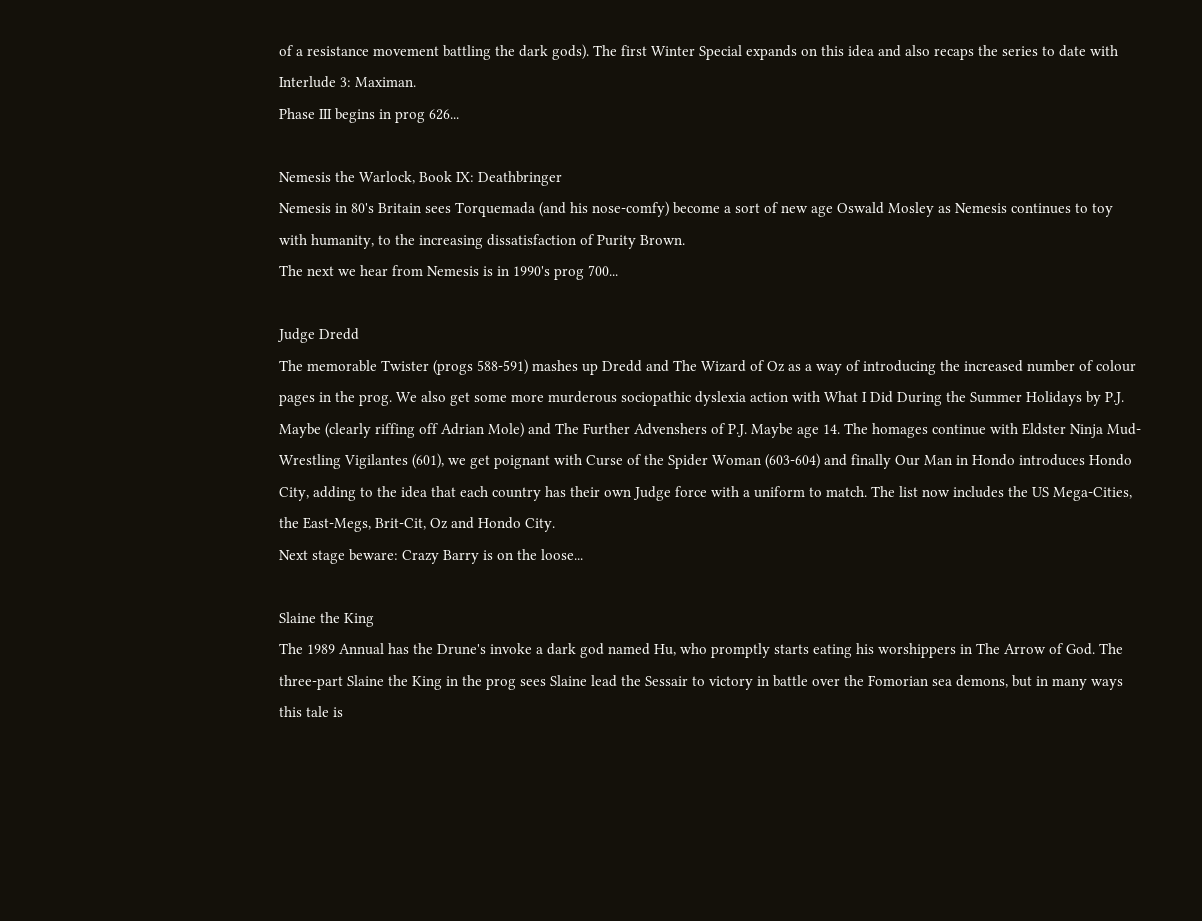of a resistance movement battling the dark gods). The first Winter Special expands on this idea and also recaps the series to date with Interlude 3: Maximan.
Phase III begins in prog 626...

Nemesis the Warlock, Book IX: Deathbringer
Nemesis in 80's Britain sees Torquemada (and his nose-comfy) become a sort of new age Oswald Mosley as Nemesis continues to toy with humanity, to the increasing dissatisfaction of Purity Brown.
The next we hear from Nemesis is in 1990's prog 700...

Judge Dredd
The memorable Twister (progs 588-591) mashes up Dredd and The Wizard of Oz as a way of introducing the increased number of colour pages in the prog. We also get some more murderous sociopathic dyslexia action with What I Did During the Summer Holidays by P.J. Maybe (clearly riffing off Adrian Mole) and The Further Advenshers of P.J. Maybe age 14. The homages continue with Eldster Ninja Mud-Wrestling Vigilantes (601), we get poignant with Curse of the Spider Woman (603-604) and finally Our Man in Hondo introduces Hondo City, adding to the idea that each country has their own Judge force with a uniform to match. The list now includes the US Mega-Cities, the East-Megs, Brit-Cit, Oz and Hondo City.
Next stage beware: Crazy Barry is on the loose...

Slaine the King
The 1989 Annual has the Drune's invoke a dark god named Hu, who promptly starts eating his worshippers in The Arrow of God. The three-part Slaine the King in the prog sees Slaine lead the Sessair to victory in battle over the Fomorian sea demons, but in many ways this tale is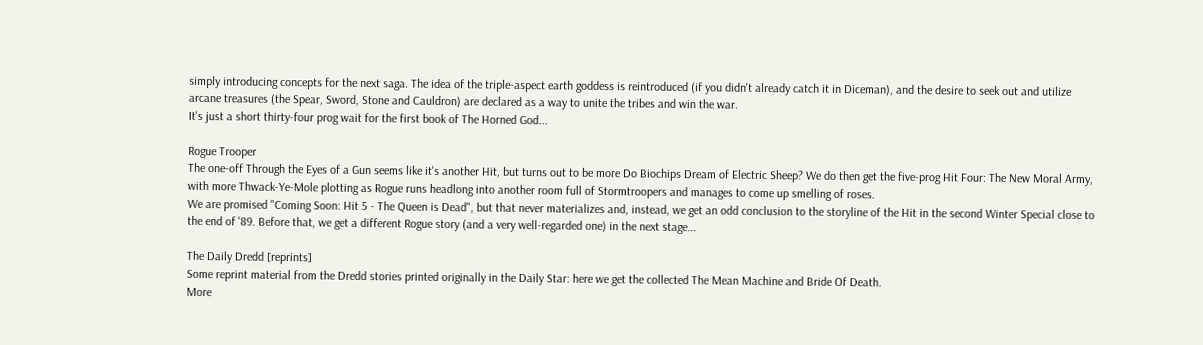simply introducing concepts for the next saga. The idea of the triple-aspect earth goddess is reintroduced (if you didn't already catch it in Diceman), and the desire to seek out and utilize arcane treasures (the Spear, Sword, Stone and Cauldron) are declared as a way to unite the tribes and win the war.
It's just a short thirty-four prog wait for the first book of The Horned God...

Rogue Trooper
The one-off Through the Eyes of a Gun seems like it's another Hit, but turns out to be more Do Biochips Dream of Electric Sheep? We do then get the five-prog Hit Four: The New Moral Army, with more Thwack-Ye-Mole plotting as Rogue runs headlong into another room full of Stormtroopers and manages to come up smelling of roses.
We are promised "Coming Soon: Hit 5 - The Queen is Dead", but that never materializes and, instead, we get an odd conclusion to the storyline of the Hit in the second Winter Special close to the end of '89. Before that, we get a different Rogue story (and a very well-regarded one) in the next stage...

The Daily Dredd [reprints]
Some reprint material from the Dredd stories printed originally in the Daily Star: here we get the collected The Mean Machine and Bride Of Death.
More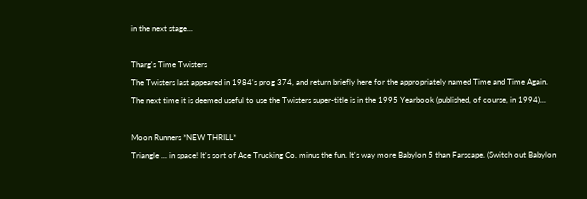in the next stage...

Tharg's Time Twisters
The Twisters last appeared in 1984's prog 374, and return briefly here for the appropriately named Time and Time Again.
The next time it is deemed useful to use the Twisters super-title is in the 1995 Yearbook (published, of course, in 1994)...

Moon Runners *NEW THRILL*
Triangle ... in space! It's sort of Ace Trucking Co. minus the fun. It's way more Babylon 5 than Farscape. (Switch out Babylon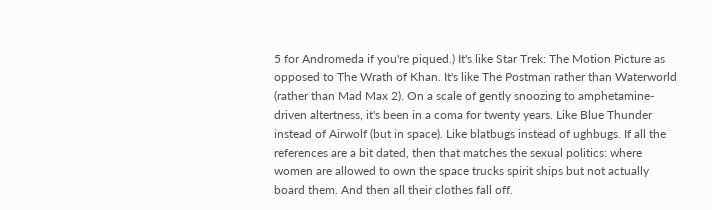5 for Andromeda if you're piqued.) It's like Star Trek: The Motion Picture as opposed to The Wrath of Khan. It's like The Postman rather than Waterworld (rather than Mad Max 2). On a scale of gently snoozing to amphetamine-driven altertness, it's been in a coma for twenty years. Like Blue Thunder instead of Airwolf (but in space). Like blatbugs instead of ughbugs. If all the references are a bit dated, then that matches the sexual politics: where women are allowed to own the space trucks spirit ships but not actually board them. And then all their clothes fall off.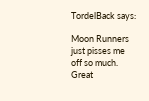TordelBack says:

Moon Runners just pisses me off so much. Great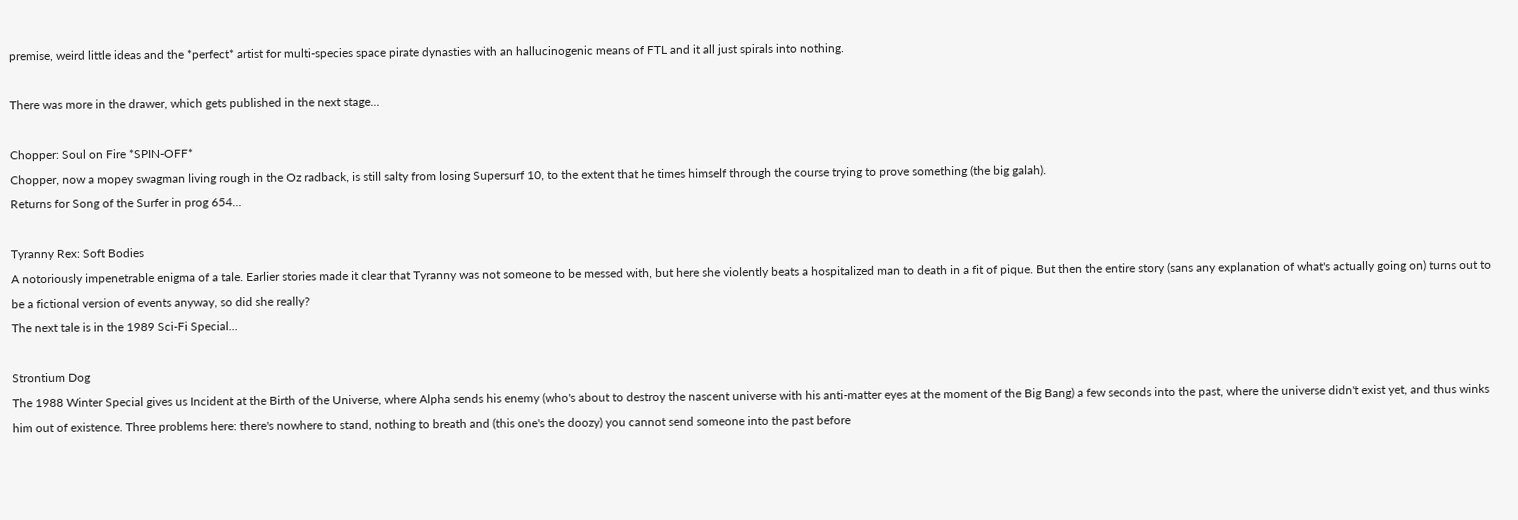premise, weird little ideas and the *perfect* artist for multi-species space pirate dynasties with an hallucinogenic means of FTL and it all just spirals into nothing.

There was more in the drawer, which gets published in the next stage...

Chopper: Soul on Fire *SPIN-OFF*
Chopper, now a mopey swagman living rough in the Oz radback, is still salty from losing Supersurf 10, to the extent that he times himself through the course trying to prove something (the big galah).
Returns for Song of the Surfer in prog 654...

Tyranny Rex: Soft Bodies
A notoriously impenetrable enigma of a tale. Earlier stories made it clear that Tyranny was not someone to be messed with, but here she violently beats a hospitalized man to death in a fit of pique. But then the entire story (sans any explanation of what's actually going on) turns out to be a fictional version of events anyway, so did she really?
The next tale is in the 1989 Sci-Fi Special...

Strontium Dog
The 1988 Winter Special gives us Incident at the Birth of the Universe, where Alpha sends his enemy (who's about to destroy the nascent universe with his anti-matter eyes at the moment of the Big Bang) a few seconds into the past, where the universe didn't exist yet, and thus winks him out of existence. Three problems here: there's nowhere to stand, nothing to breath and (this one's the doozy) you cannot send someone into the past before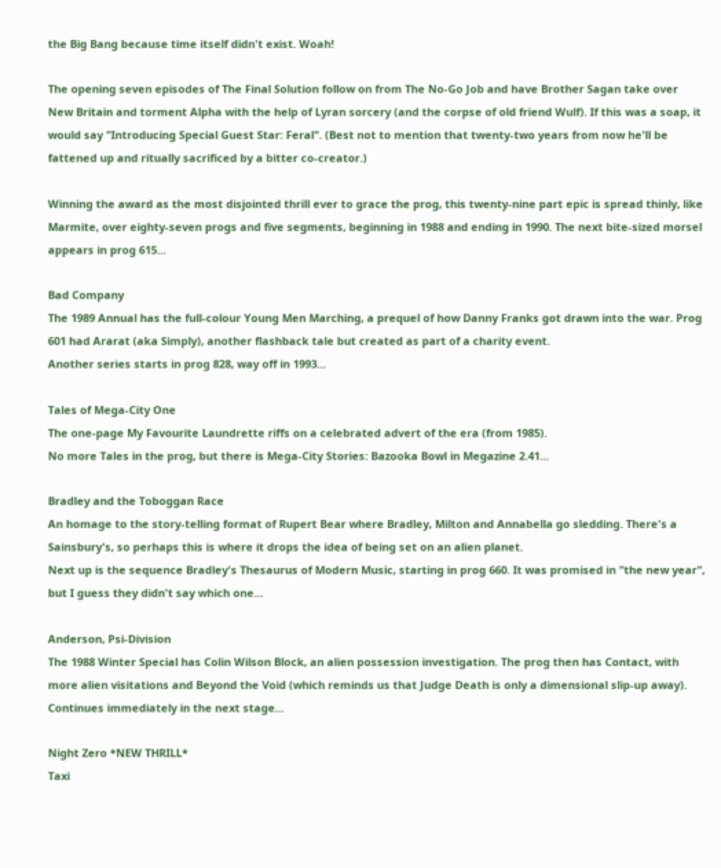the Big Bang because time itself didn't exist. Woah!

The opening seven episodes of The Final Solution follow on from The No-Go Job and have Brother Sagan take over New Britain and torment Alpha with the help of Lyran sorcery (and the corpse of old friend Wulf). If this was a soap, it would say "Introducing Special Guest Star: Feral". (Best not to mention that twenty-two years from now he'll be fattened up and ritually sacrificed by a bitter co-creator.)

Winning the award as the most disjointed thrill ever to grace the prog, this twenty-nine part epic is spread thinly, like Marmite, over eighty-seven progs and five segments, beginning in 1988 and ending in 1990. The next bite-sized morsel appears in prog 615...

Bad Company
The 1989 Annual has the full-colour Young Men Marching, a prequel of how Danny Franks got drawn into the war. Prog 601 had Ararat (aka Simply), another flashback tale but created as part of a charity event.
Another series starts in prog 828, way off in 1993...

Tales of Mega-City One
The one-page My Favourite Laundrette riffs on a celebrated advert of the era (from 1985).
No more Tales in the prog, but there is Mega-City Stories: Bazooka Bowl in Megazine 2.41...

Bradley and the Toboggan Race
An homage to the story-telling format of Rupert Bear where Bradley, Milton and Annabella go sledding. There's a Sainsbury's, so perhaps this is where it drops the idea of being set on an alien planet.
Next up is the sequence Bradley's Thesaurus of Modern Music, starting in prog 660. It was promised in "the new year", but I guess they didn't say which one...

Anderson, Psi-Division
The 1988 Winter Special has Colin Wilson Block, an alien possession investigation. The prog then has Contact, with more alien visitations and Beyond the Void (which reminds us that Judge Death is only a dimensional slip-up away).
Continues immediately in the next stage...

Night Zero *NEW THRILL*
Taxi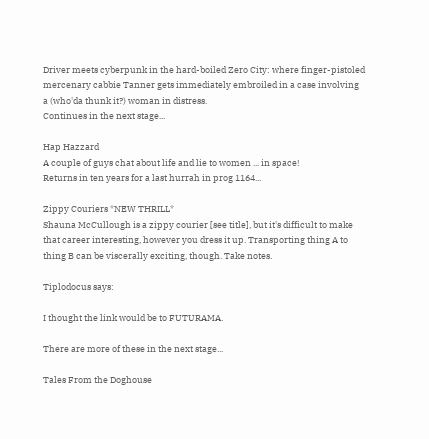Driver meets cyberpunk in the hard-boiled Zero City: where finger-pistoled mercenary cabbie Tanner gets immediately embroiled in a case involving a (who'da thunk it?) woman in distress.
Continues in the next stage...

Hap Hazzard
A couple of guys chat about life and lie to women ... in space!
Returns in ten years for a last hurrah in prog 1164...

Zippy Couriers *NEW THRILL*
Shauna McCullough is a zippy courier [see title], but it's difficult to make that career interesting, however you dress it up. Transporting thing A to thing B can be viscerally exciting, though. Take notes.

Tiplodocus says:

I thought the link would be to FUTURAMA.

There are more of these in the next stage...

Tales From the Doghouse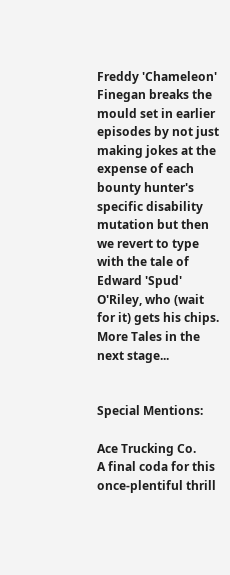Freddy 'Chameleon' Finegan breaks the mould set in earlier episodes by not just making jokes at the expense of each bounty hunter's specific disability mutation but then we revert to type with the tale of Edward 'Spud' O'Riley, who (wait for it) gets his chips.
More Tales in the next stage...


Special Mentions:

Ace Trucking Co.
A final coda for this once-plentiful thrill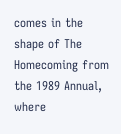comes in the shape of The Homecoming from the 1989 Annual, where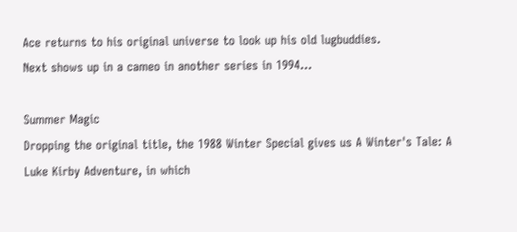Ace returns to his original universe to look up his old lugbuddies.
Next shows up in a cameo in another series in 1994...

Summer Magic
Dropping the original title, the 1988 Winter Special gives us A Winter's Tale: A Luke Kirby Adventure, in which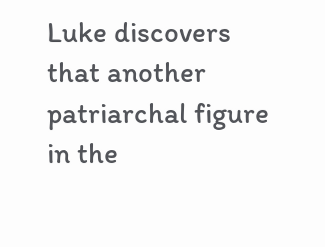Luke discovers that another patriarchal figure in the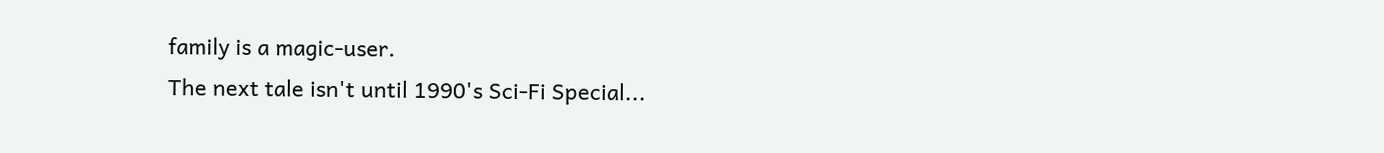family is a magic-user.
The next tale isn't until 1990's Sci-Fi Special...